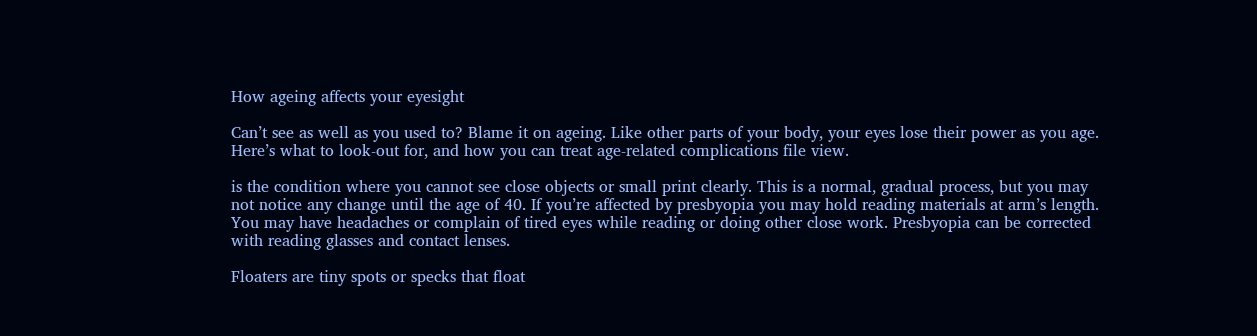How ageing affects your eyesight

Can’t see as well as you used to? Blame it on ageing. Like other parts of your body, your eyes lose their power as you age. Here’s what to look-out for, and how you can treat age-related complications file view.

is the condition where you cannot see close objects or small print clearly. This is a normal, gradual process, but you may not notice any change until the age of 40. If you’re affected by presbyopia you may hold reading materials at arm’s length. You may have headaches or complain of tired eyes while reading or doing other close work. Presbyopia can be corrected with reading glasses and contact lenses.

Floaters are tiny spots or specks that float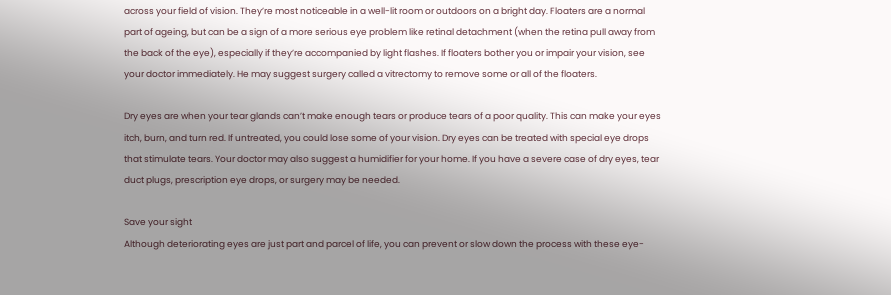across your field of vision. They’re most noticeable in a well-lit room or outdoors on a bright day. Floaters are a normal part of ageing, but can be a sign of a more serious eye problem like retinal detachment (when the retina pull away from the back of the eye), especially if they’re accompanied by light flashes. If floaters bother you or impair your vision, see your doctor immediately. He may suggest surgery called a vitrectomy to remove some or all of the floaters.

Dry eyes are when your tear glands can’t make enough tears or produce tears of a poor quality. This can make your eyes itch, burn, and turn red. If untreated, you could lose some of your vision. Dry eyes can be treated with special eye drops that stimulate tears. Your doctor may also suggest a humidifier for your home. If you have a severe case of dry eyes, tear duct plugs, prescription eye drops, or surgery may be needed.

Save your sight
Although deteriorating eyes are just part and parcel of life, you can prevent or slow down the process with these eye-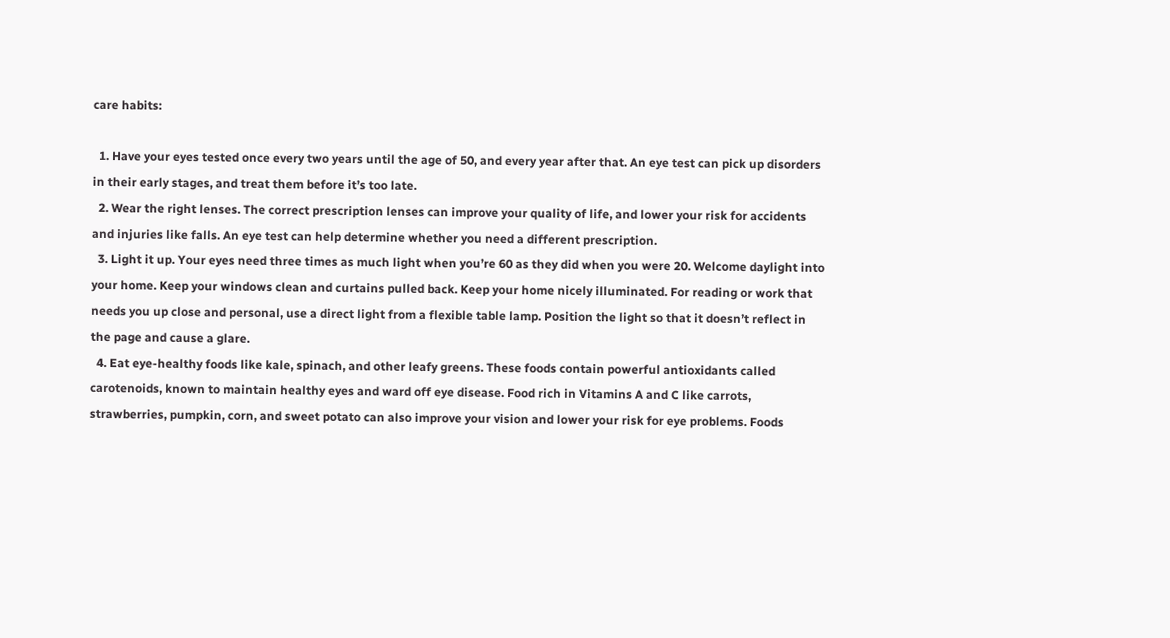care habits:

  1. Have your eyes tested once every two years until the age of 50, and every year after that. An eye test can pick up disorders in their early stages, and treat them before it’s too late.
  2. Wear the right lenses. The correct prescription lenses can improve your quality of life, and lower your risk for accidents and injuries like falls. An eye test can help determine whether you need a different prescription.
  3. Light it up. Your eyes need three times as much light when you’re 60 as they did when you were 20. Welcome daylight into your home. Keep your windows clean and curtains pulled back. Keep your home nicely illuminated. For reading or work that needs you up close and personal, use a direct light from a flexible table lamp. Position the light so that it doesn’t reflect in the page and cause a glare.
  4. Eat eye-healthy foods like kale, spinach, and other leafy greens. These foods contain powerful antioxidants called carotenoids, known to maintain healthy eyes and ward off eye disease. Food rich in Vitamins A and C like carrots, strawberries, pumpkin, corn, and sweet potato can also improve your vision and lower your risk for eye problems. Foods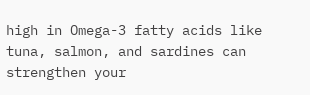high in Omega-3 fatty acids like tuna, salmon, and sardines can strengthen your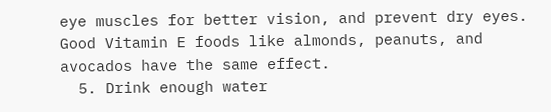eye muscles for better vision, and prevent dry eyes. Good Vitamin E foods like almonds, peanuts, and avocados have the same effect.
  5. Drink enough water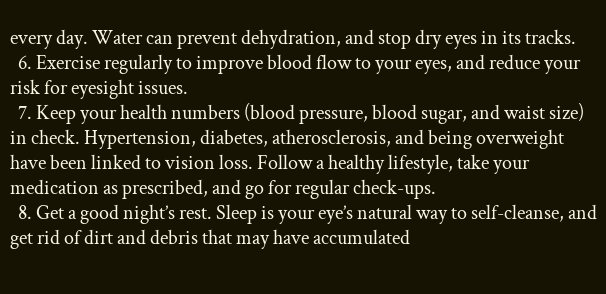every day. Water can prevent dehydration, and stop dry eyes in its tracks.
  6. Exercise regularly to improve blood flow to your eyes, and reduce your risk for eyesight issues.
  7. Keep your health numbers (blood pressure, blood sugar, and waist size) in check. Hypertension, diabetes, atherosclerosis, and being overweight have been linked to vision loss. Follow a healthy lifestyle, take your medication as prescribed, and go for regular check-ups.
  8. Get a good night’s rest. Sleep is your eye’s natural way to self-cleanse, and get rid of dirt and debris that may have accumulated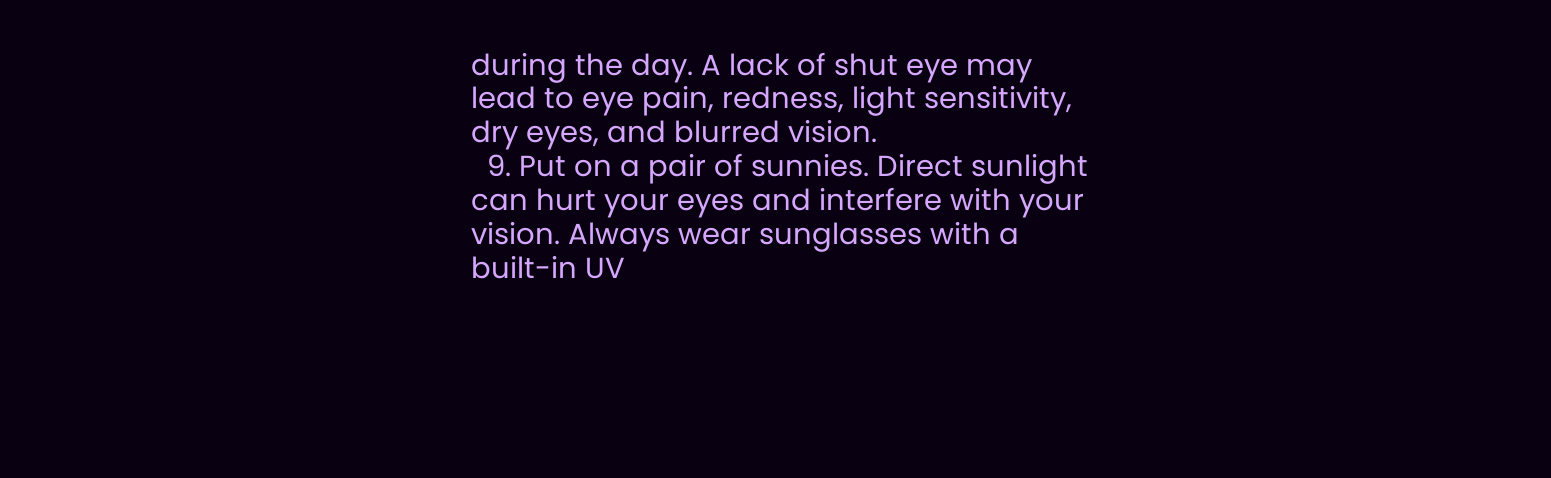during the day. A lack of shut eye may lead to eye pain, redness, light sensitivity, dry eyes, and blurred vision.
  9. Put on a pair of sunnies. Direct sunlight can hurt your eyes and interfere with your vision. Always wear sunglasses with a built-in UV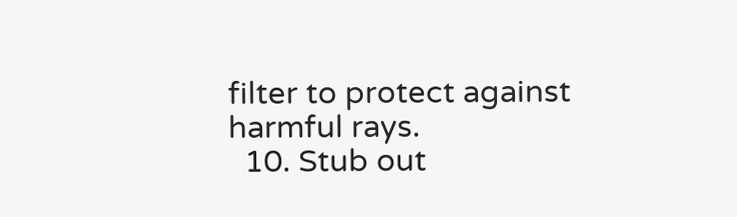filter to protect against harmful rays.
  10. Stub out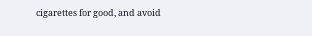cigarettes for good, and avoid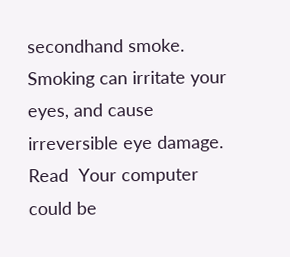secondhand smoke. Smoking can irritate your eyes, and cause irreversible eye damage.
Read  Your computer could be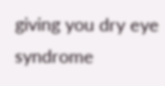giving you dry eye syndrome